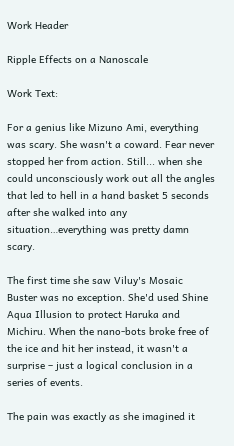Work Header

Ripple Effects on a Nanoscale

Work Text:

For a genius like Mizuno Ami, everything was scary. She wasn't a coward. Fear never stopped her from action. Still... when she could unconsciously work out all the angles that led to hell in a hand basket 5 seconds after she walked into any situation…everything was pretty damn scary.

The first time she saw Viluy's Mosaic Buster was no exception. She'd used Shine Aqua Illusion to protect Haruka and Michiru. When the nano-bots broke free of the ice and hit her instead, it wasn't a surprise – just a logical conclusion in a series of events.

The pain was exactly as she imagined it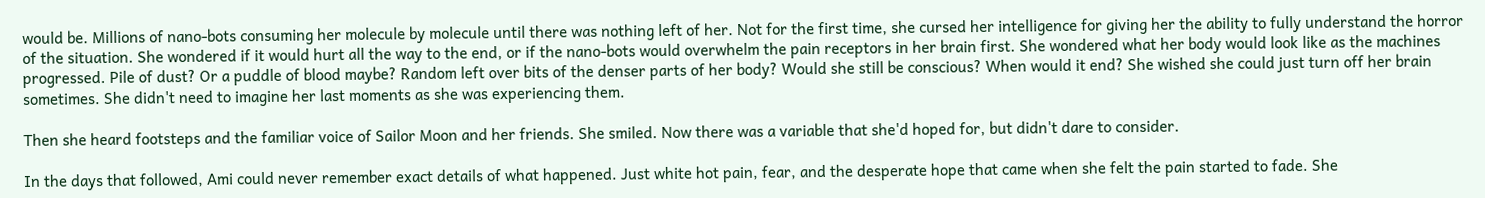would be. Millions of nano-bots consuming her molecule by molecule until there was nothing left of her. Not for the first time, she cursed her intelligence for giving her the ability to fully understand the horror of the situation. She wondered if it would hurt all the way to the end, or if the nano-bots would overwhelm the pain receptors in her brain first. She wondered what her body would look like as the machines progressed. Pile of dust? Or a puddle of blood maybe? Random left over bits of the denser parts of her body? Would she still be conscious? When would it end? She wished she could just turn off her brain sometimes. She didn't need to imagine her last moments as she was experiencing them.

Then she heard footsteps and the familiar voice of Sailor Moon and her friends. She smiled. Now there was a variable that she'd hoped for, but didn't dare to consider.

In the days that followed, Ami could never remember exact details of what happened. Just white hot pain, fear, and the desperate hope that came when she felt the pain started to fade. She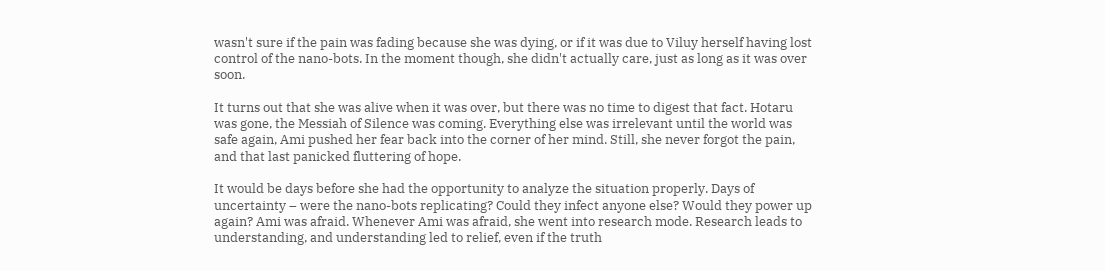wasn't sure if the pain was fading because she was dying, or if it was due to Viluy herself having lost control of the nano-bots. In the moment though, she didn't actually care, just as long as it was over soon.

It turns out that she was alive when it was over, but there was no time to digest that fact. Hotaru was gone, the Messiah of Silence was coming. Everything else was irrelevant until the world was safe again, Ami pushed her fear back into the corner of her mind. Still, she never forgot the pain, and that last panicked fluttering of hope.

It would be days before she had the opportunity to analyze the situation properly. Days of uncertainty – were the nano-bots replicating? Could they infect anyone else? Would they power up again? Ami was afraid. Whenever Ami was afraid, she went into research mode. Research leads to understanding, and understanding led to relief, even if the truth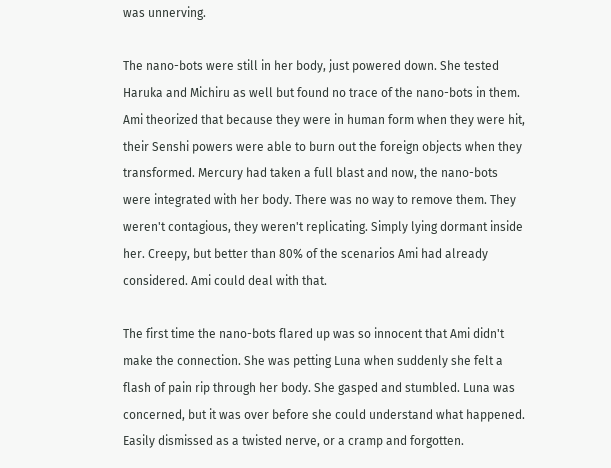was unnerving.

The nano-bots were still in her body, just powered down. She tested Haruka and Michiru as well but found no trace of the nano-bots in them. Ami theorized that because they were in human form when they were hit, their Senshi powers were able to burn out the foreign objects when they transformed. Mercury had taken a full blast and now, the nano-bots were integrated with her body. There was no way to remove them. They weren't contagious, they weren't replicating. Simply lying dormant inside her. Creepy, but better than 80% of the scenarios Ami had already considered. Ami could deal with that.

The first time the nano-bots flared up was so innocent that Ami didn't make the connection. She was petting Luna when suddenly she felt a flash of pain rip through her body. She gasped and stumbled. Luna was concerned, but it was over before she could understand what happened. Easily dismissed as a twisted nerve, or a cramp and forgotten.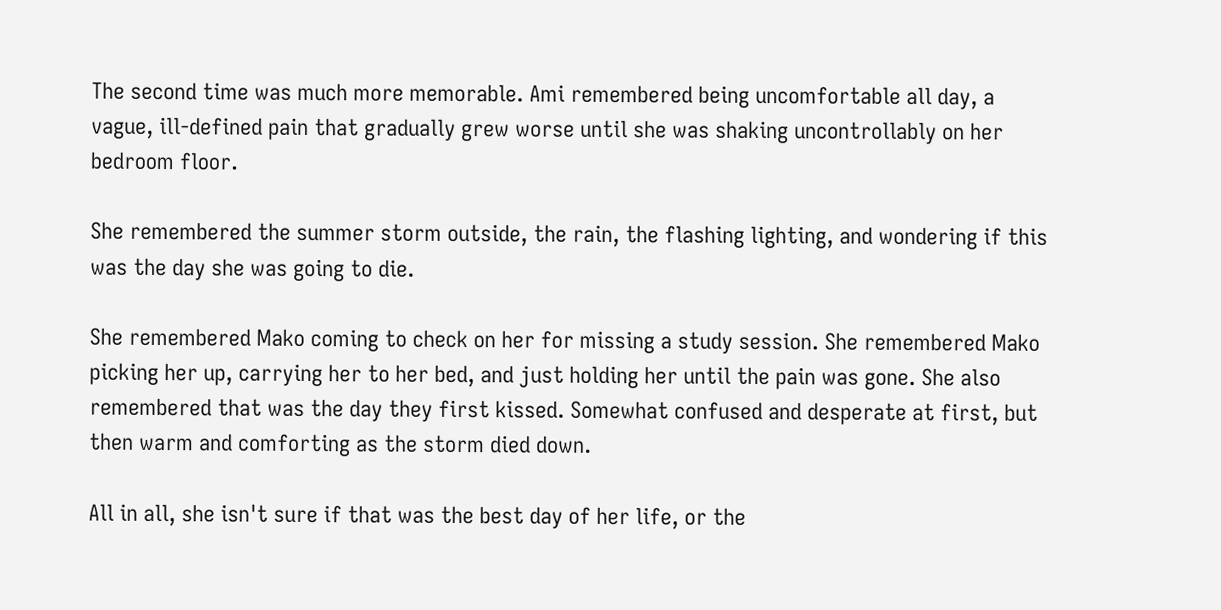The second time was much more memorable. Ami remembered being uncomfortable all day, a vague, ill-defined pain that gradually grew worse until she was shaking uncontrollably on her bedroom floor.

She remembered the summer storm outside, the rain, the flashing lighting, and wondering if this was the day she was going to die.

She remembered Mako coming to check on her for missing a study session. She remembered Mako picking her up, carrying her to her bed, and just holding her until the pain was gone. She also remembered that was the day they first kissed. Somewhat confused and desperate at first, but then warm and comforting as the storm died down.

All in all, she isn't sure if that was the best day of her life, or the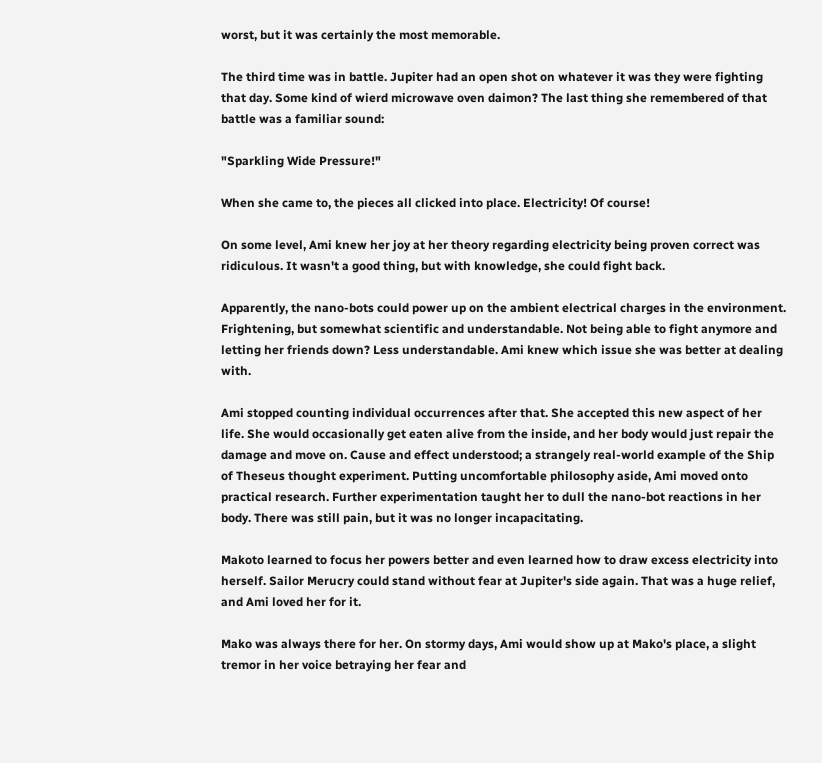worst, but it was certainly the most memorable.

The third time was in battle. Jupiter had an open shot on whatever it was they were fighting that day. Some kind of wierd microwave oven daimon? The last thing she remembered of that battle was a familiar sound:

"Sparkling Wide Pressure!"

When she came to, the pieces all clicked into place. Electricity! Of course!

On some level, Ami knew her joy at her theory regarding electricity being proven correct was ridiculous. It wasn't a good thing, but with knowledge, she could fight back.

Apparently, the nano-bots could power up on the ambient electrical charges in the environment. Frightening, but somewhat scientific and understandable. Not being able to fight anymore and letting her friends down? Less understandable. Ami knew which issue she was better at dealing with.

Ami stopped counting individual occurrences after that. She accepted this new aspect of her life. She would occasionally get eaten alive from the inside, and her body would just repair the damage and move on. Cause and effect understood; a strangely real-world example of the Ship of Theseus thought experiment. Putting uncomfortable philosophy aside, Ami moved onto practical research. Further experimentation taught her to dull the nano-bot reactions in her body. There was still pain, but it was no longer incapacitating.

Makoto learned to focus her powers better and even learned how to draw excess electricity into herself. Sailor Merucry could stand without fear at Jupiter's side again. That was a huge relief, and Ami loved her for it.

Mako was always there for her. On stormy days, Ami would show up at Mako's place, a slight tremor in her voice betraying her fear and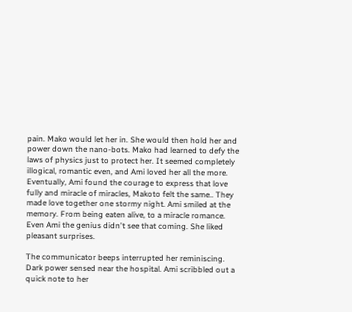pain. Mako would let her in. She would then hold her and power down the nano-bots. Mako had learned to defy the laws of physics just to protect her. It seemed completely illogical, romantic even, and Ami loved her all the more. Eventually, Ami found the courage to express that love fully and miracle of miracles, Makoto felt the same.. They made love together one stormy night. Ami smiled at the memory. From being eaten alive, to a miracle romance. Even Ami the genius didn't see that coming. She liked pleasant surprises.

The communicator beeps interrupted her reminiscing. Dark power sensed near the hospital. Ami scribbled out a quick note to her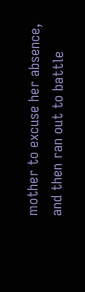mother to excuse her absence, and then ran out to battle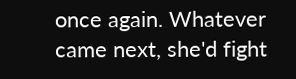once again. Whatever came next, she'd fight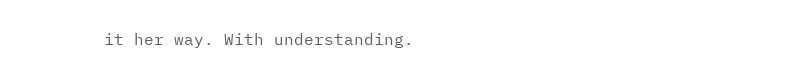it her way. With understanding.